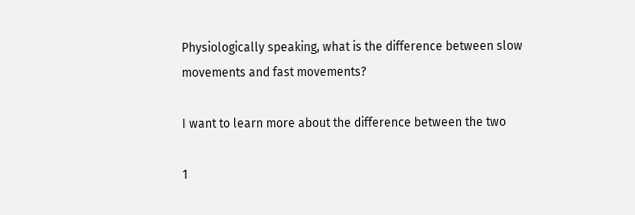Physiologically speaking, what is the difference between slow movements and fast movements?

I want to learn more about the difference between the two

1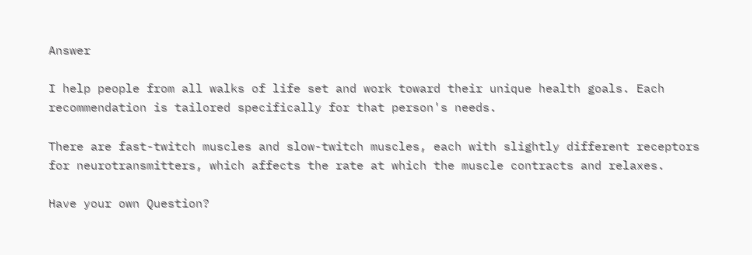Answer

I help people from all walks of life set and work toward their unique health goals. Each recommendation is tailored specifically for that person's needs.

There are fast-twitch muscles and slow-twitch muscles, each with slightly different receptors for neurotransmitters, which affects the rate at which the muscle contracts and relaxes.

Have your own Question?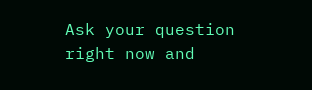Ask your question right now and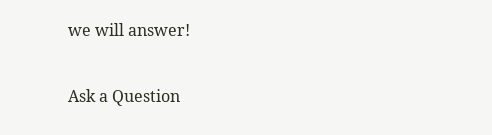we will answer!

Ask a Question